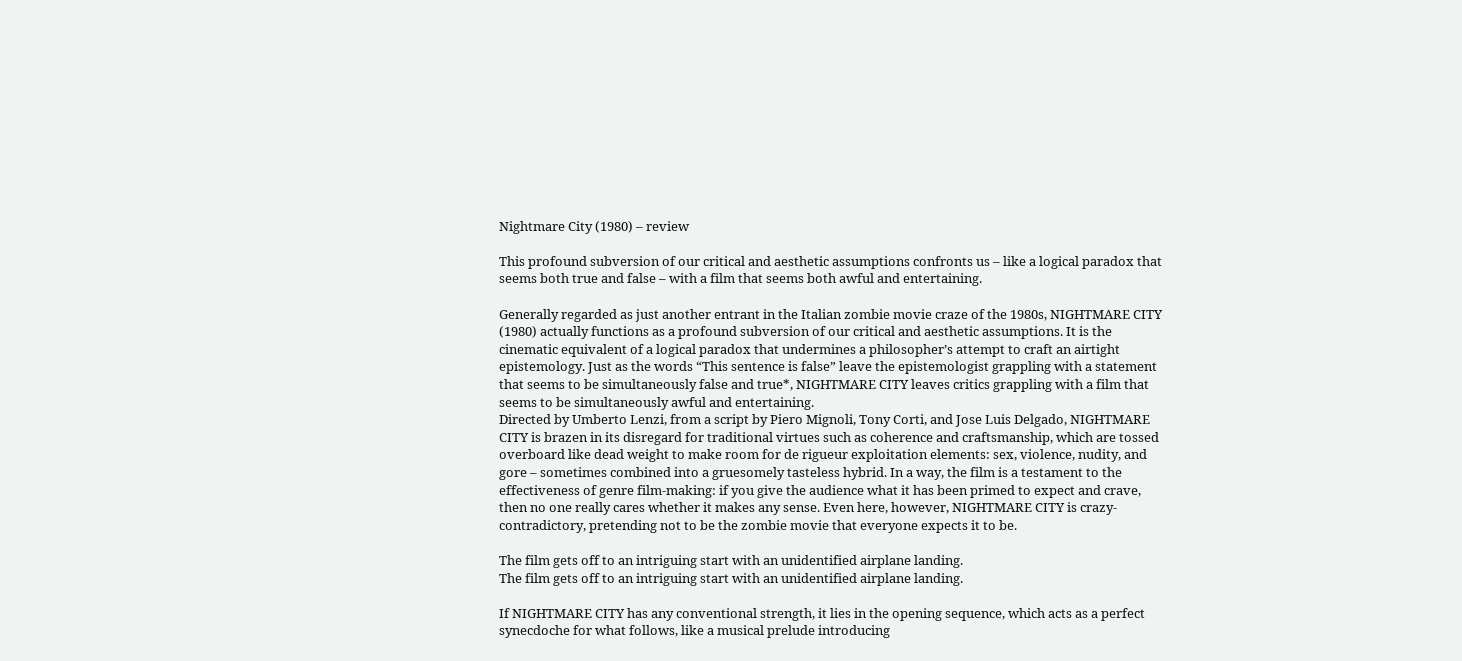Nightmare City (1980) – review

This profound subversion of our critical and aesthetic assumptions confronts us – like a logical paradox that seems both true and false – with a film that seems both awful and entertaining.

Generally regarded as just another entrant in the Italian zombie movie craze of the 1980s, NIGHTMARE CITY (1980) actually functions as a profound subversion of our critical and aesthetic assumptions. It is the cinematic equivalent of a logical paradox that undermines a philosopher’s attempt to craft an airtight epistemology. Just as the words “This sentence is false” leave the epistemologist grappling with a statement that seems to be simultaneously false and true*, NIGHTMARE CITY leaves critics grappling with a film that seems to be simultaneously awful and entertaining.
Directed by Umberto Lenzi, from a script by Piero Mignoli, Tony Corti, and Jose Luis Delgado, NIGHTMARE CITY is brazen in its disregard for traditional virtues such as coherence and craftsmanship, which are tossed overboard like dead weight to make room for de rigueur exploitation elements: sex, violence, nudity, and gore – sometimes combined into a gruesomely tasteless hybrid. In a way, the film is a testament to the effectiveness of genre film-making: if you give the audience what it has been primed to expect and crave, then no one really cares whether it makes any sense. Even here, however, NIGHTMARE CITY is crazy-contradictory, pretending not to be the zombie movie that everyone expects it to be.

The film gets off to an intriguing start with an unidentified airplane landing.
The film gets off to an intriguing start with an unidentified airplane landing.

If NIGHTMARE CITY has any conventional strength, it lies in the opening sequence, which acts as a perfect synecdoche for what follows, like a musical prelude introducing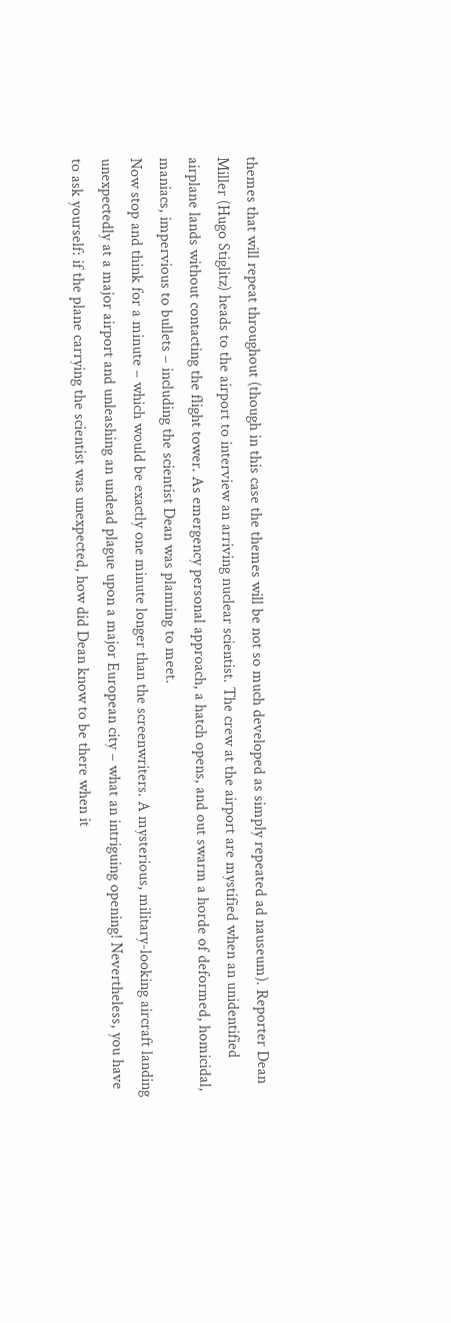themes that will repeat throughout (though in this case the themes will be not so much developed as simply repeated ad nauseum). Reporter Dean Miller (Hugo Stiglitz) heads to the airport to interview an arriving nuclear scientist. The crew at the airport are mystified when an unidentified airplane lands without contacting the flight tower. As emergency personal approach, a hatch opens, and out swarm a horde of deformed, homicidal, maniacs, impervious to bullets – including the scientist Dean was planning to meet.
Now stop and think for a minute – which would be exactly one minute longer than the screenwriters. A mysterious, military-looking aircraft landing unexpectedly at a major airport and unleashing an undead plague upon a major European city – what an intriguing opening! Nevertheless, you have to ask yourself: if the plane carrying the scientist was unexpected, how did Dean know to be there when it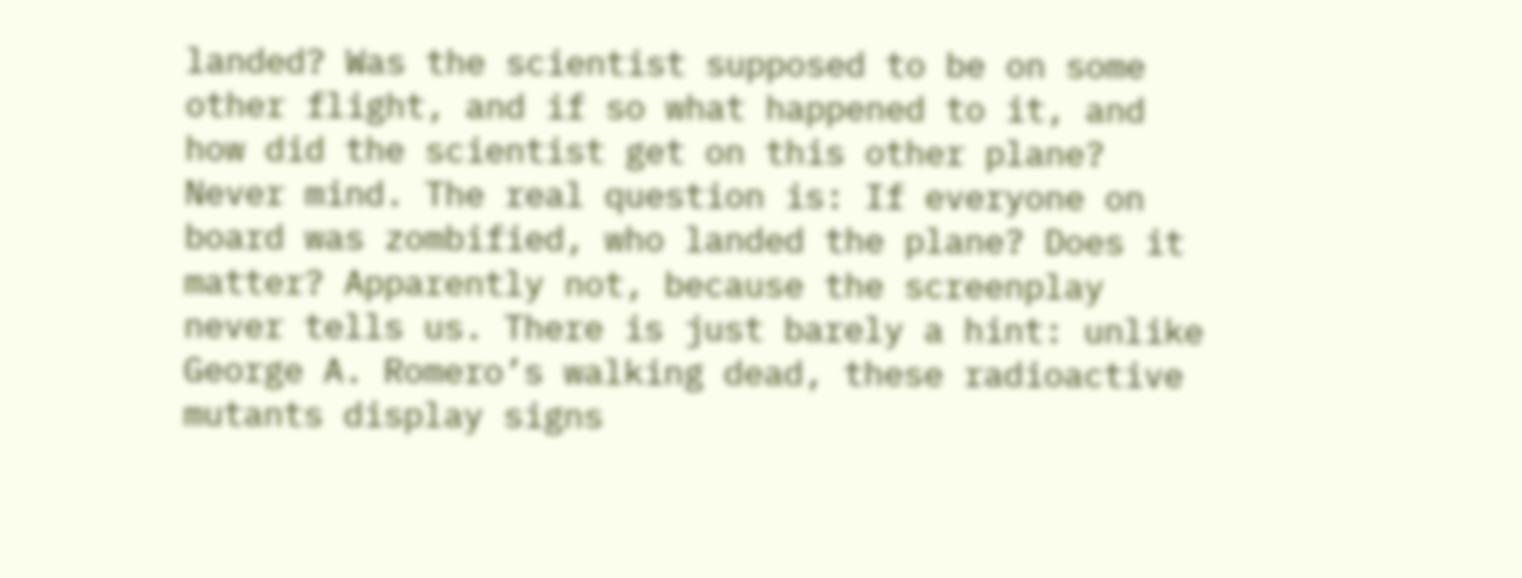landed? Was the scientist supposed to be on some other flight, and if so what happened to it, and how did the scientist get on this other plane?
Never mind. The real question is: If everyone on board was zombified, who landed the plane? Does it matter? Apparently not, because the screenplay never tells us. There is just barely a hint: unlike George A. Romero’s walking dead, these radioactive mutants display signs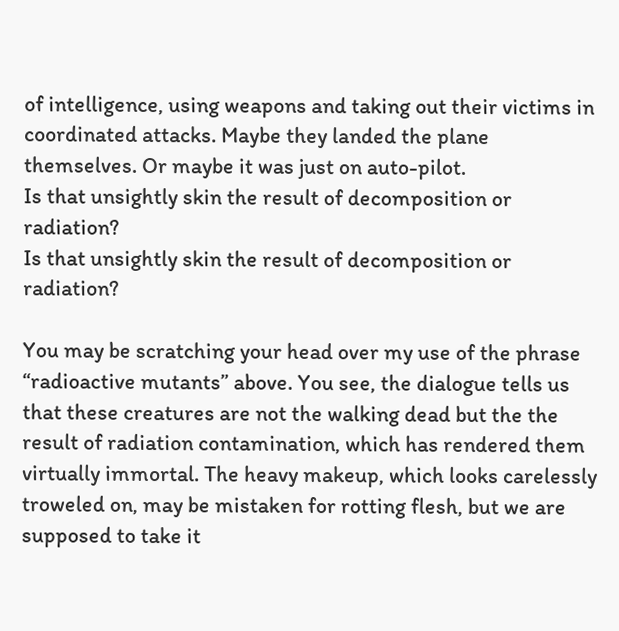of intelligence, using weapons and taking out their victims in coordinated attacks. Maybe they landed the plane themselves. Or maybe it was just on auto-pilot.
Is that unsightly skin the result of decomposition or radiation?
Is that unsightly skin the result of decomposition or radiation?

You may be scratching your head over my use of the phrase “radioactive mutants” above. You see, the dialogue tells us that these creatures are not the walking dead but the the result of radiation contamination, which has rendered them virtually immortal. The heavy makeup, which looks carelessly troweled on, may be mistaken for rotting flesh, but we are supposed to take it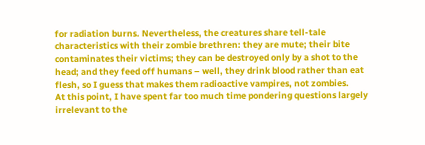for radiation burns. Nevertheless, the creatures share tell-tale characteristics with their zombie brethren: they are mute; their bite contaminates their victims; they can be destroyed only by a shot to the head; and they feed off humans – well, they drink blood rather than eat flesh, so I guess that makes them radioactive vampires, not zombies.
At this point, I have spent far too much time pondering questions largely irrelevant to the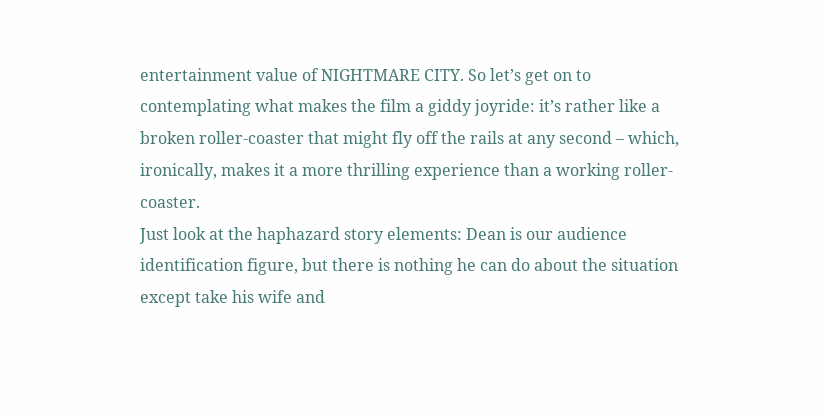entertainment value of NIGHTMARE CITY. So let’s get on to contemplating what makes the film a giddy joyride: it’s rather like a broken roller-coaster that might fly off the rails at any second – which, ironically, makes it a more thrilling experience than a working roller-coaster.
Just look at the haphazard story elements: Dean is our audience identification figure, but there is nothing he can do about the situation except take his wife and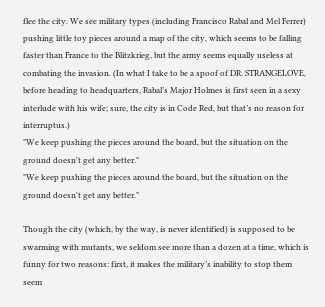flee the city. We see military types (including Francisco Rabal and Mel Ferrer) pushing little toy pieces around a map of the city, which seems to be falling faster than France to the Blitzkrieg, but the army seems equally useless at combating the invasion. (In what I take to be a spoof of DR. STRANGELOVE, before heading to headquarters, Rabal’s Major Holmes is first seen in a sexy interlude with his wife; sure, the city is in Code Red, but that’s no reason for interruptus.)
"We keep pushing the pieces around the board, but the situation on the ground doesn't get any better."
"We keep pushing the pieces around the board, but the situation on the ground doesn't get any better."

Though the city (which, by the way, is never identified) is supposed to be swarming with mutants, we seldom see more than a dozen at a time, which is funny for two reasons: first, it makes the military’s inability to stop them seem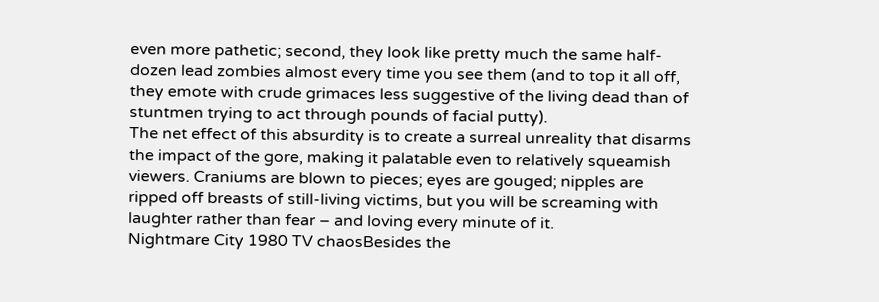even more pathetic; second, they look like pretty much the same half-dozen lead zombies almost every time you see them (and to top it all off, they emote with crude grimaces less suggestive of the living dead than of stuntmen trying to act through pounds of facial putty).
The net effect of this absurdity is to create a surreal unreality that disarms the impact of the gore, making it palatable even to relatively squeamish viewers. Craniums are blown to pieces; eyes are gouged; nipples are ripped off breasts of still-living victims, but you will be screaming with laughter rather than fear – and loving every minute of it.
Nightmare City 1980 TV chaosBesides the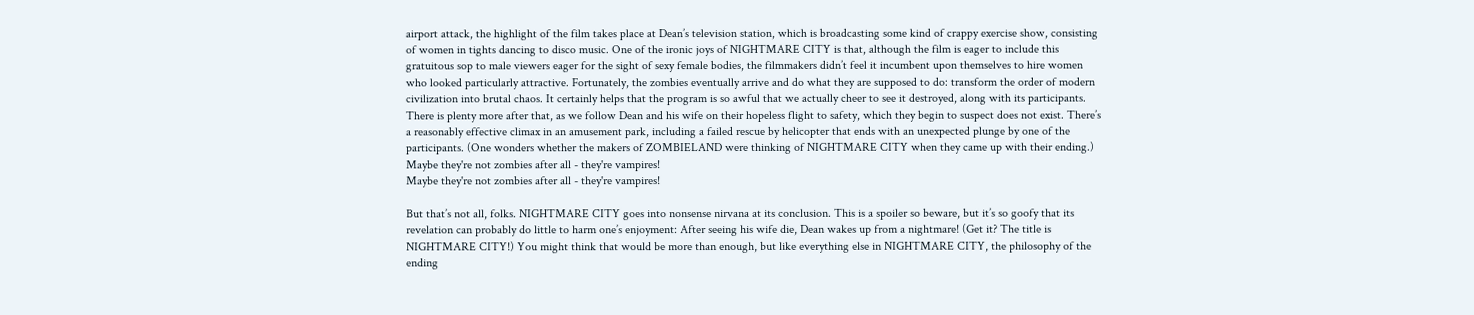airport attack, the highlight of the film takes place at Dean’s television station, which is broadcasting some kind of crappy exercise show, consisting of women in tights dancing to disco music. One of the ironic joys of NIGHTMARE CITY is that, although the film is eager to include this gratuitous sop to male viewers eager for the sight of sexy female bodies, the filmmakers didn’t feel it incumbent upon themselves to hire women who looked particularly attractive. Fortunately, the zombies eventually arrive and do what they are supposed to do: transform the order of modern civilization into brutal chaos. It certainly helps that the program is so awful that we actually cheer to see it destroyed, along with its participants.
There is plenty more after that, as we follow Dean and his wife on their hopeless flight to safety, which they begin to suspect does not exist. There’s a reasonably effective climax in an amusement park, including a failed rescue by helicopter that ends with an unexpected plunge by one of the participants. (One wonders whether the makers of ZOMBIELAND were thinking of NIGHTMARE CITY when they came up with their ending.)
Maybe they're not zombies after all - they're vampires!
Maybe they're not zombies after all - they're vampires!

But that’s not all, folks. NIGHTMARE CITY goes into nonsense nirvana at its conclusion. This is a spoiler so beware, but it’s so goofy that its revelation can probably do little to harm one’s enjoyment: After seeing his wife die, Dean wakes up from a nightmare! (Get it? The title is NIGHTMARE CITY!) You might think that would be more than enough, but like everything else in NIGHTMARE CITY, the philosophy of the ending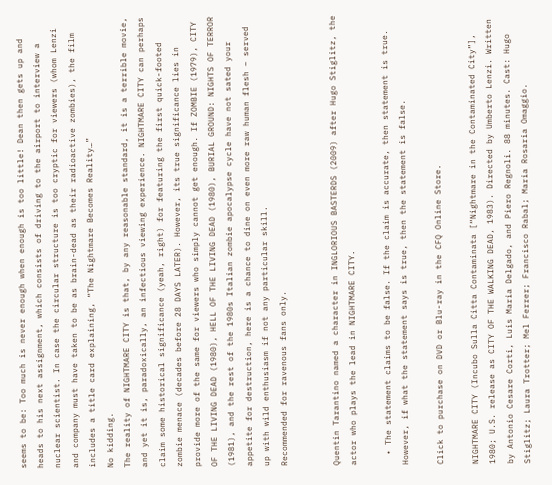seems to be: Too much is never enough when enough is too little! Dean then gets up and heads to his next assignment, which consists of driving to the airport to interview a nuclear scientist. In case the circular structure is too cryptic for viewers (whom Lenzi and company must have taken to be as brain-dead as their radioactive zombies), the film includes a title card explaining, “The Nightmare Becomes Reality…”
No kidding.
The reality of NIGHTMARE CITY is that, by any reasonable standard, it is a terrible movie, and yet it is, paradoxically, an infectious viewing experience. NIGHTMARE CITY can perhaps claim some historical significance (yeah, right) for featuring the first quick-footed zombie menace (decades before 28 DAYS LATER). However, its true significance lies in provide more of the same for viewers who simply cannot get enough. If ZOMBIE (1979), CITY OF THE LIVING DEAD (1980), HELL OF THE LIVING DEAD (1980), BURIAL GROUND: NIGHTS OF TERROR (1981), and the rest of the 1980s Italian zombie apocalypse cycle have not sated your appetite for destruction, here is a chance to dine on even more raw human flesh – served up with wild enthusiasm if not any particular skill.
Recommended for ravenous fans only.


Quentin Tarantino named a character in INGLORIOUS BASTERDS (2009) after Hugo Stiglitz, the actor who plays the lead in NIGHTMARE CITY.

  • The statement claims to be false. If the claim is accurate, then statement is true. However, if what the statement says is true, then the statement is false.

Click to purchase on DVD or Blu-ray in the CFQ Online Store.

NIGHTMARE CITY (Incubo Sulla Citta Contaminata [“Nightmare in the Contaminated City”], 1980; U.S. release as CITY OF THE WALKING DEAD, 1983). Directed by Umberto Lenzi. Written by Antonio Cesare Corti, Luis Maria Delgado, and Piero Regnoli. 88 minutes. Cast: Hugo Stiglitz; Laura Trotter; Mel Ferrer; Francisco Rabal; Maria Rosaria Omaggio.